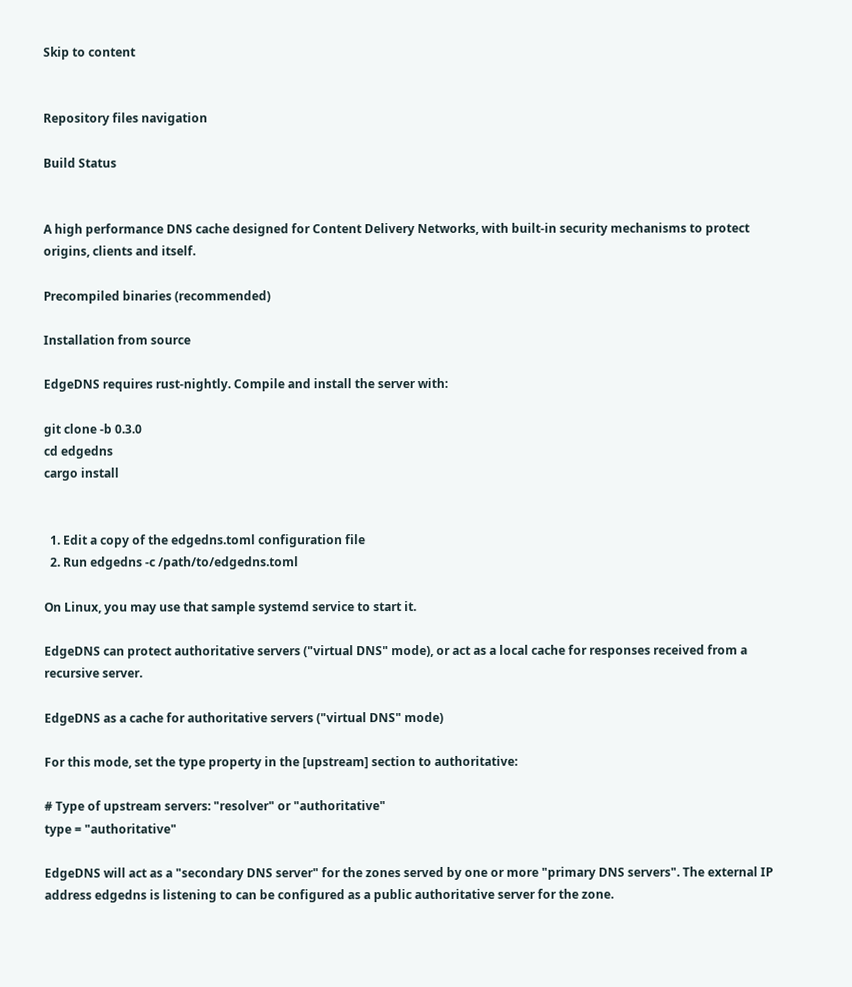Skip to content


Repository files navigation

Build Status


A high performance DNS cache designed for Content Delivery Networks, with built-in security mechanisms to protect origins, clients and itself.

Precompiled binaries (recommended)

Installation from source

EdgeDNS requires rust-nightly. Compile and install the server with:

git clone -b 0.3.0
cd edgedns
cargo install


  1. Edit a copy of the edgedns.toml configuration file
  2. Run edgedns -c /path/to/edgedns.toml

On Linux, you may use that sample systemd service to start it.

EdgeDNS can protect authoritative servers ("virtual DNS" mode), or act as a local cache for responses received from a recursive server.

EdgeDNS as a cache for authoritative servers ("virtual DNS" mode)

For this mode, set the type property in the [upstream] section to authoritative:

# Type of upstream servers: "resolver" or "authoritative"
type = "authoritative"

EdgeDNS will act as a "secondary DNS server" for the zones served by one or more "primary DNS servers". The external IP address edgedns is listening to can be configured as a public authoritative server for the zone.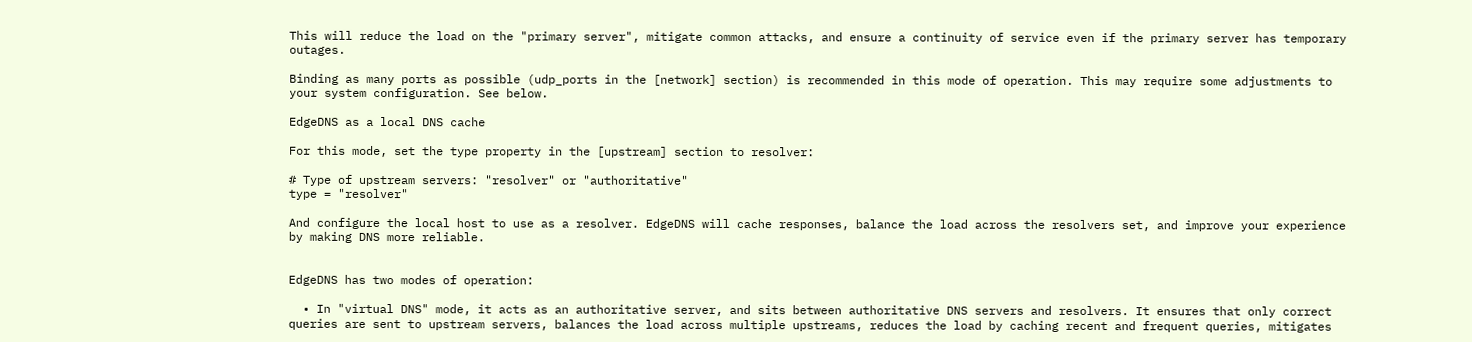This will reduce the load on the "primary server", mitigate common attacks, and ensure a continuity of service even if the primary server has temporary outages.

Binding as many ports as possible (udp_ports in the [network] section) is recommended in this mode of operation. This may require some adjustments to your system configuration. See below.

EdgeDNS as a local DNS cache

For this mode, set the type property in the [upstream] section to resolver:

# Type of upstream servers: "resolver" or "authoritative"
type = "resolver"

And configure the local host to use as a resolver. EdgeDNS will cache responses, balance the load across the resolvers set, and improve your experience by making DNS more reliable.


EdgeDNS has two modes of operation:

  • In "virtual DNS" mode, it acts as an authoritative server, and sits between authoritative DNS servers and resolvers. It ensures that only correct queries are sent to upstream servers, balances the load across multiple upstreams, reduces the load by caching recent and frequent queries, mitigates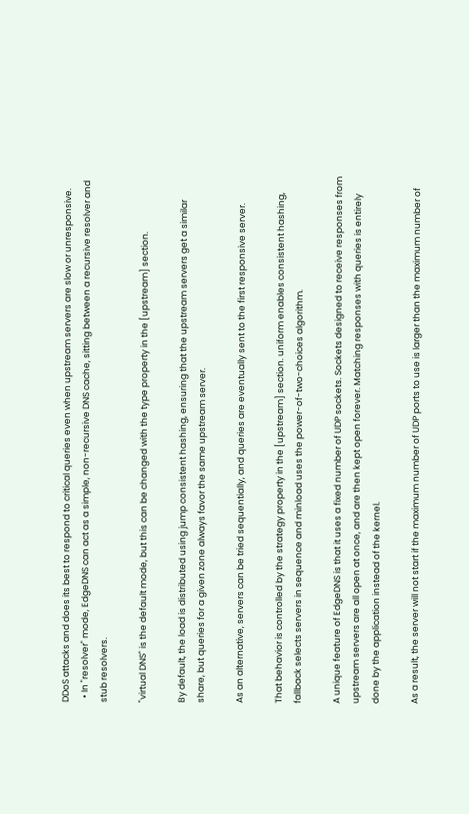DDoS attacks and does its best to respond to critical queries even when upstream servers are slow or unresponsive.
  • In "resolver" mode, EdgeDNS can act as a simple, non-recursive DNS cache, sitting between a recursive resolver and stub resolvers.

"virtual DNS" is the default mode, but this can be changed with the type property in the [upstream] section.

By default, the load is distributed using jump consistent hashing, ensuring that the upstream servers get a similar share, but queries for a given zone always favor the same upstream server.

As an alternative, servers can be tried sequentially, and queries are eventually sent to the first responsive server.

That behavior is controlled by the strategy property in the [upstream] section. uniform enables consistent hashing, fallback selects servers in sequence and minload uses the power-of-two-choices algorithm.

A unique feature of EdgeDNS is that it uses a fixed number of UDP sockets. Sockets designed to receive responses from upstream servers are all open at once, and are then kept open forever. Matching responses with queries is entirely done by the application instead of the kernel.

As a result, the server will not start if the maximum number of UDP ports to use is larger than the maximum number of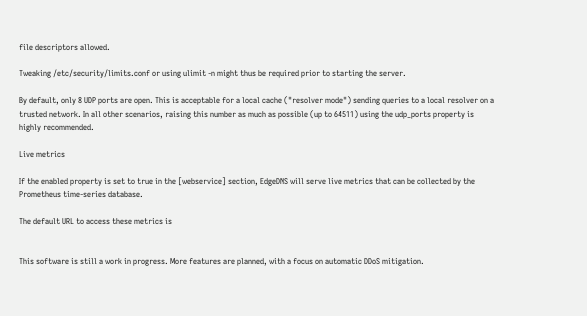file descriptors allowed.

Tweaking /etc/security/limits.conf or using ulimit -n might thus be required prior to starting the server.

By default, only 8 UDP ports are open. This is acceptable for a local cache ("resolver mode") sending queries to a local resolver on a trusted network. In all other scenarios, raising this number as much as possible (up to 64511) using the udp_ports property is highly recommended.

Live metrics

If the enabled property is set to true in the [webservice] section, EdgeDNS will serve live metrics that can be collected by the Prometheus time-series database.

The default URL to access these metrics is


This software is still a work in progress. More features are planned, with a focus on automatic DDoS mitigation.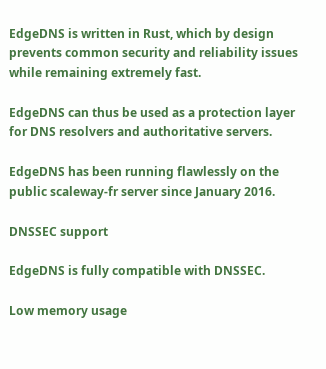EdgeDNS is written in Rust, which by design prevents common security and reliability issues while remaining extremely fast.

EdgeDNS can thus be used as a protection layer for DNS resolvers and authoritative servers.

EdgeDNS has been running flawlessly on the public scaleway-fr server since January 2016.

DNSSEC support

EdgeDNS is fully compatible with DNSSEC.

Low memory usage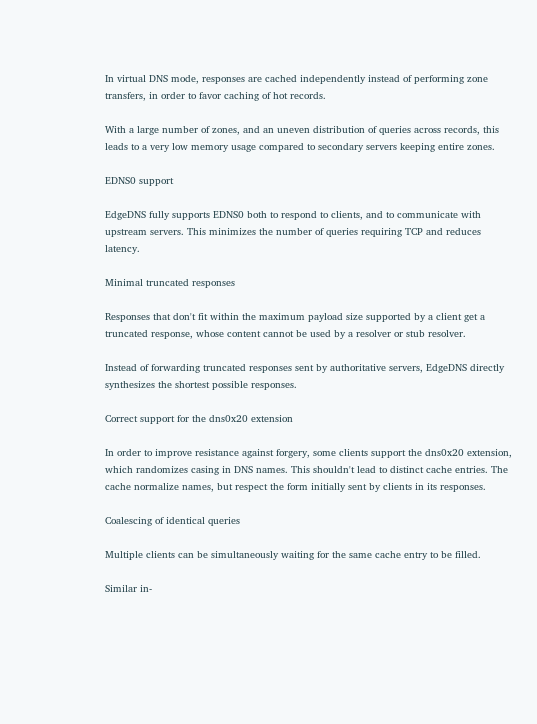In virtual DNS mode, responses are cached independently instead of performing zone transfers, in order to favor caching of hot records.

With a large number of zones, and an uneven distribution of queries across records, this leads to a very low memory usage compared to secondary servers keeping entire zones.

EDNS0 support

EdgeDNS fully supports EDNS0 both to respond to clients, and to communicate with upstream servers. This minimizes the number of queries requiring TCP and reduces latency.

Minimal truncated responses

Responses that don't fit within the maximum payload size supported by a client get a truncated response, whose content cannot be used by a resolver or stub resolver.

Instead of forwarding truncated responses sent by authoritative servers, EdgeDNS directly synthesizes the shortest possible responses.

Correct support for the dns0x20 extension

In order to improve resistance against forgery, some clients support the dns0x20 extension, which randomizes casing in DNS names. This shouldn't lead to distinct cache entries. The cache normalize names, but respect the form initially sent by clients in its responses.

Coalescing of identical queries

Multiple clients can be simultaneously waiting for the same cache entry to be filled.

Similar in-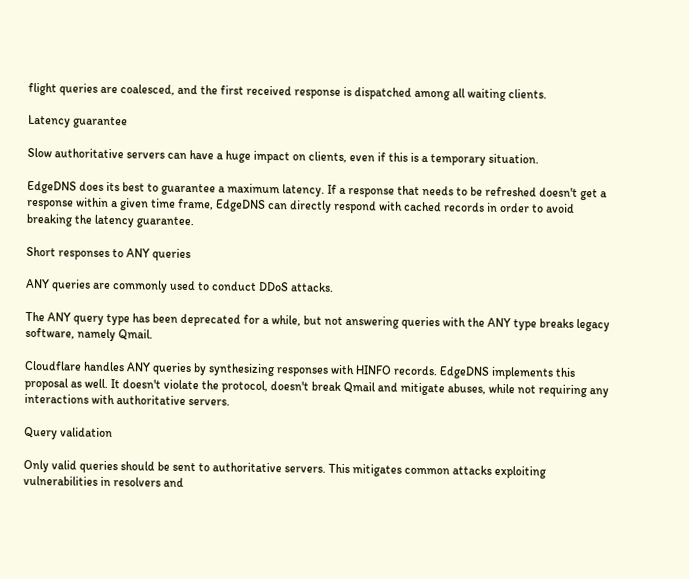flight queries are coalesced, and the first received response is dispatched among all waiting clients.

Latency guarantee

Slow authoritative servers can have a huge impact on clients, even if this is a temporary situation.

EdgeDNS does its best to guarantee a maximum latency. If a response that needs to be refreshed doesn't get a response within a given time frame, EdgeDNS can directly respond with cached records in order to avoid breaking the latency guarantee.

Short responses to ANY queries

ANY queries are commonly used to conduct DDoS attacks.

The ANY query type has been deprecated for a while, but not answering queries with the ANY type breaks legacy software, namely Qmail.

Cloudflare handles ANY queries by synthesizing responses with HINFO records. EdgeDNS implements this proposal as well. It doesn't violate the protocol, doesn't break Qmail and mitigate abuses, while not requiring any interactions with authoritative servers.

Query validation

Only valid queries should be sent to authoritative servers. This mitigates common attacks exploiting vulnerabilities in resolvers and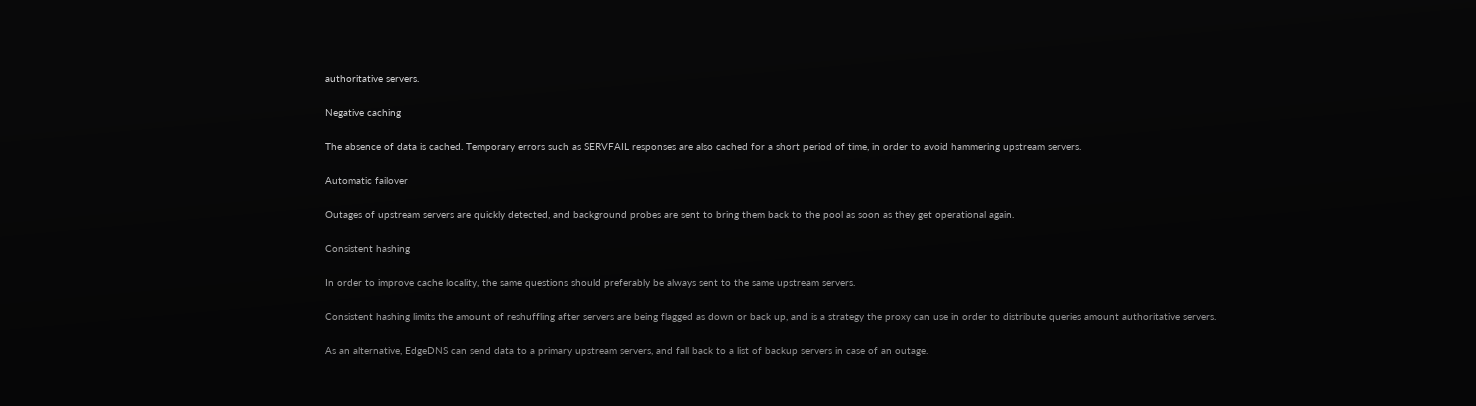authoritative servers.

Negative caching

The absence of data is cached. Temporary errors such as SERVFAIL responses are also cached for a short period of time, in order to avoid hammering upstream servers.

Automatic failover

Outages of upstream servers are quickly detected, and background probes are sent to bring them back to the pool as soon as they get operational again.

Consistent hashing

In order to improve cache locality, the same questions should preferably be always sent to the same upstream servers.

Consistent hashing limits the amount of reshuffling after servers are being flagged as down or back up, and is a strategy the proxy can use in order to distribute queries amount authoritative servers.

As an alternative, EdgeDNS can send data to a primary upstream servers, and fall back to a list of backup servers in case of an outage.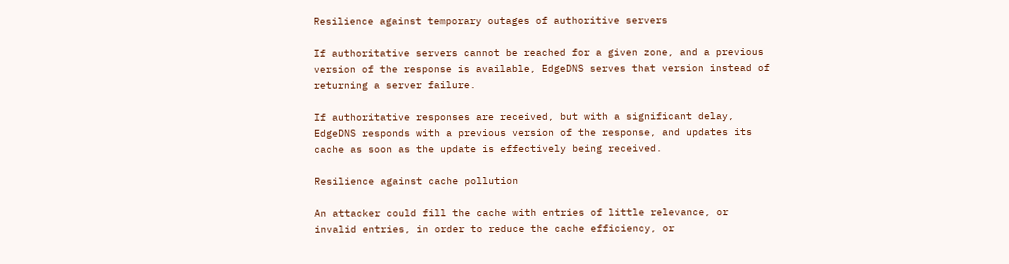Resilience against temporary outages of authoritive servers

If authoritative servers cannot be reached for a given zone, and a previous version of the response is available, EdgeDNS serves that version instead of returning a server failure.

If authoritative responses are received, but with a significant delay, EdgeDNS responds with a previous version of the response, and updates its cache as soon as the update is effectively being received.

Resilience against cache pollution

An attacker could fill the cache with entries of little relevance, or invalid entries, in order to reduce the cache efficiency, or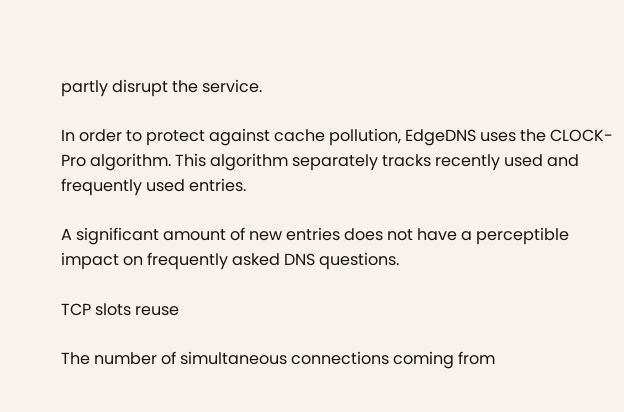partly disrupt the service.

In order to protect against cache pollution, EdgeDNS uses the CLOCK-Pro algorithm. This algorithm separately tracks recently used and frequently used entries.

A significant amount of new entries does not have a perceptible impact on frequently asked DNS questions.

TCP slots reuse

The number of simultaneous connections coming from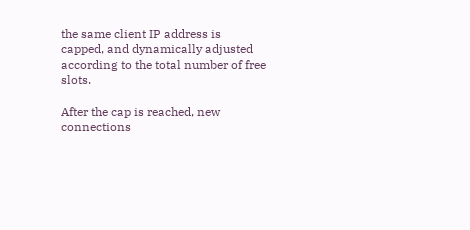the same client IP address is capped, and dynamically adjusted according to the total number of free slots.

After the cap is reached, new connections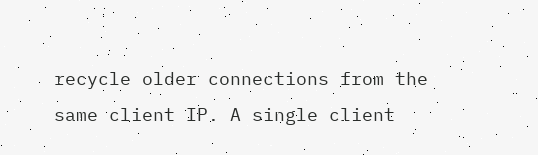recycle older connections from the same client IP. A single client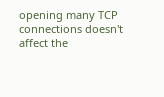opening many TCP connections doesn't affect the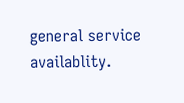general service availablity.